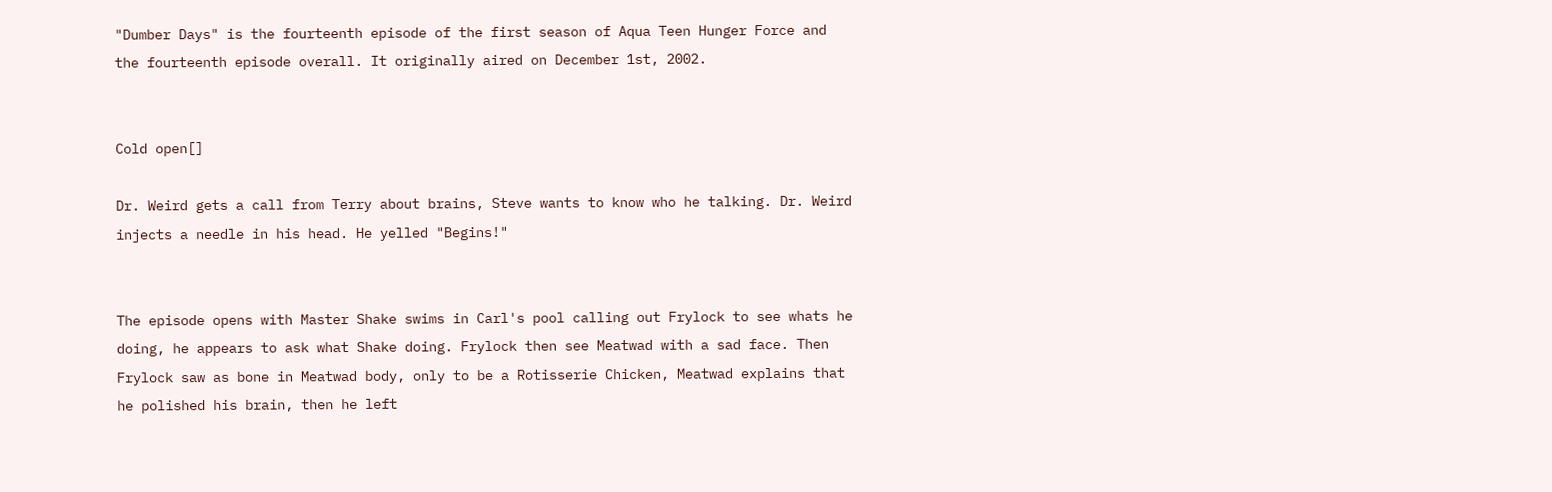"Dumber Days" is the fourteenth episode of the first season of Aqua Teen Hunger Force and the fourteenth episode overall. It originally aired on December 1st, 2002.


Cold open[]

Dr. Weird gets a call from Terry about brains, Steve wants to know who he talking. Dr. Weird injects a needle in his head. He yelled "Begins!"


The episode opens with Master Shake swims in Carl's pool calling out Frylock to see whats he doing, he appears to ask what Shake doing. Frylock then see Meatwad with a sad face. Then Frylock saw as bone in Meatwad body, only to be a Rotisserie Chicken, Meatwad explains that he polished his brain, then he left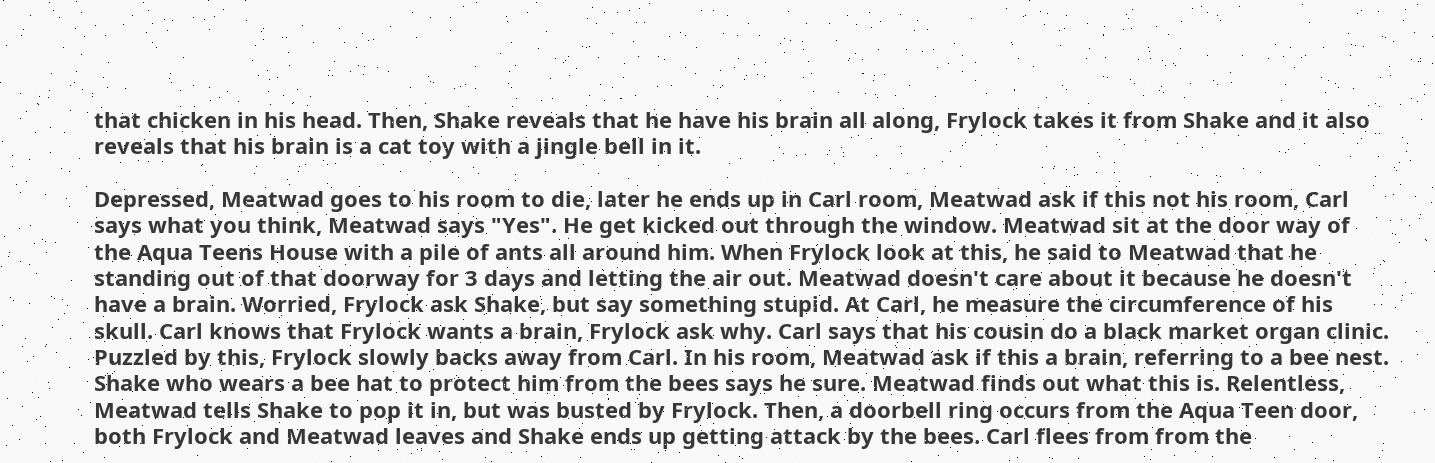that chicken in his head. Then, Shake reveals that he have his brain all along, Frylock takes it from Shake and it also reveals that his brain is a cat toy with a jingle bell in it.

Depressed, Meatwad goes to his room to die, later he ends up in Carl room, Meatwad ask if this not his room, Carl says what you think, Meatwad says "Yes". He get kicked out through the window. Meatwad sit at the door way of the Aqua Teens House with a pile of ants all around him. When Frylock look at this, he said to Meatwad that he standing out of that doorway for 3 days and letting the air out. Meatwad doesn't care about it because he doesn't have a brain. Worried, Frylock ask Shake, but say something stupid. At Carl, he measure the circumference of his skull. Carl knows that Frylock wants a brain, Frylock ask why. Carl says that his cousin do a black market organ clinic. Puzzled by this, Frylock slowly backs away from Carl. In his room, Meatwad ask if this a brain, referring to a bee nest. Shake who wears a bee hat to protect him from the bees says he sure. Meatwad finds out what this is. Relentless, Meatwad tells Shake to pop it in, but was busted by Frylock. Then, a doorbell ring occurs from the Aqua Teen door, both Frylock and Meatwad leaves and Shake ends up getting attack by the bees. Carl flees from from the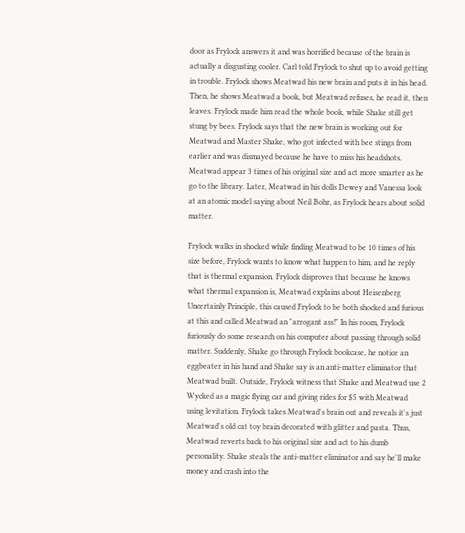door as Frylock answers it and was horrified because of the brain is actually a disgusting cooler. Carl told Frylock to shut up to avoid getting in trouble. Frylock shows Meatwad his new brain and puts it in his head. Then, he shows Meatwad a book, but Meatwad refuses, he read it, then leaves. Frylock made him read the whole book, while Shake still get stung by bees. Frylock says that the new brain is working out for Meatwad and Master Shake, who got infected with bee stings from earlier and was dismayed because he have to miss his headshots. Meatwad appear 3 times of his original size and act more smarter as he go to the library. Later, Meatwad in his dolls Dewey and Vanessa look at an atomic model saying about Neil Bohr, as Frylock hears about solid matter.

Frylock walks in shocked while finding Meatwad to be 10 times of his size before, Frylock wants to know what happen to him, and he reply that is thermal expansion. Frylock disproves that because he knows what thermal expansion is, Meatwad explains about Heisenberg Uncertainly Principle, this caused Frylock to be both shocked and furious at this and called Meatwad an "arrogant ass!" In his room, Frylock furiously do some research on his computer about passing through solid matter. Suddenly, Shake go through Frylock bookcase, he notice an eggbeater in his hand and Shake say is an anti-matter eliminator that Meatwad built. Outside, Frylock witness that Shake and Meatwad use 2 Wycked as a magic flying car and giving rides for $5 with Meatwad using levitation. Frylock takes Meatwad's brain out and reveals it's just Meatwad's old cat toy brain decorated with glitter and pasta. Thus, Meatwad reverts back to his original size and act to his dumb personality. Shake steals the anti-matter eliminator and say he'll make money and crash into the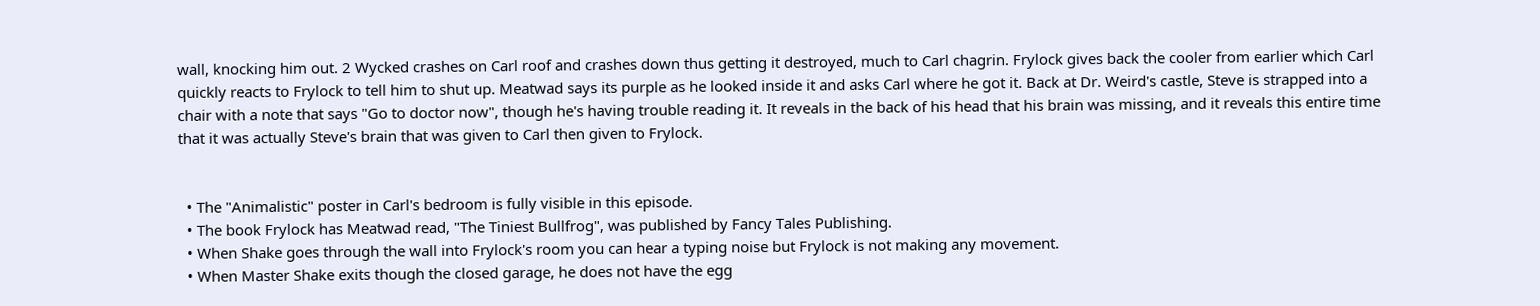wall, knocking him out. 2 Wycked crashes on Carl roof and crashes down thus getting it destroyed, much to Carl chagrin. Frylock gives back the cooler from earlier which Carl quickly reacts to Frylock to tell him to shut up. Meatwad says its purple as he looked inside it and asks Carl where he got it. Back at Dr. Weird's castle, Steve is strapped into a chair with a note that says "Go to doctor now", though he's having trouble reading it. It reveals in the back of his head that his brain was missing, and it reveals this entire time that it was actually Steve's brain that was given to Carl then given to Frylock.


  • The "Animalistic" poster in Carl's bedroom is fully visible in this episode.
  • The book Frylock has Meatwad read, "The Tiniest Bullfrog", was published by Fancy Tales Publishing.
  • When Shake goes through the wall into Frylock's room you can hear a typing noise but Frylock is not making any movement.
  • When Master Shake exits though the closed garage, he does not have the egg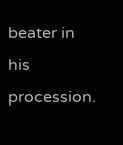beater in his procession.